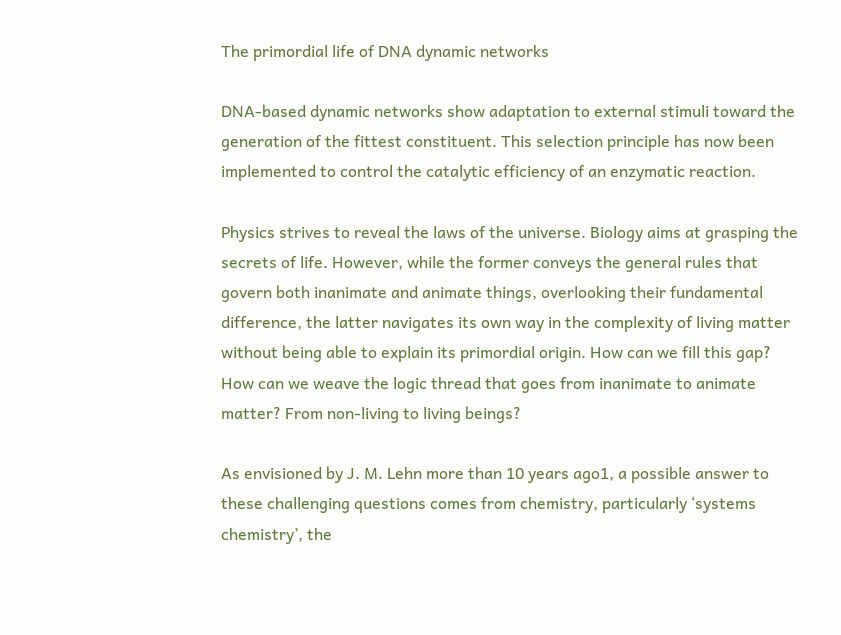The primordial life of DNA dynamic networks

DNA-based dynamic networks show adaptation to external stimuli toward the generation of the fittest constituent. This selection principle has now been implemented to control the catalytic efficiency of an enzymatic reaction.

Physics strives to reveal the laws of the universe. Biology aims at grasping the secrets of life. However, while the former conveys the general rules that govern both inanimate and animate things, overlooking their fundamental difference, the latter navigates its own way in the complexity of living matter without being able to explain its primordial origin. How can we fill this gap? How can we weave the logic thread that goes from inanimate to animate matter? From non-living to living beings?

As envisioned by J. M. Lehn more than 10 years ago1, a possible answer to these challenging questions comes from chemistry, particularly ‘systems chemistry’, the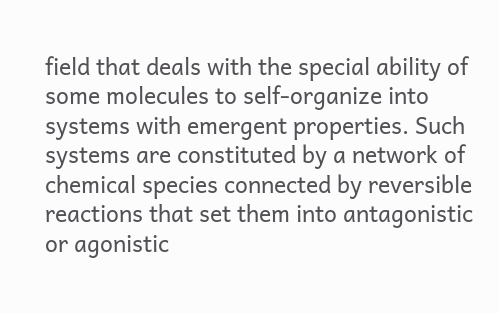field that deals with the special ability of some molecules to self-organize into systems with emergent properties. Such systems are constituted by a network of chemical species connected by reversible reactions that set them into antagonistic or agonistic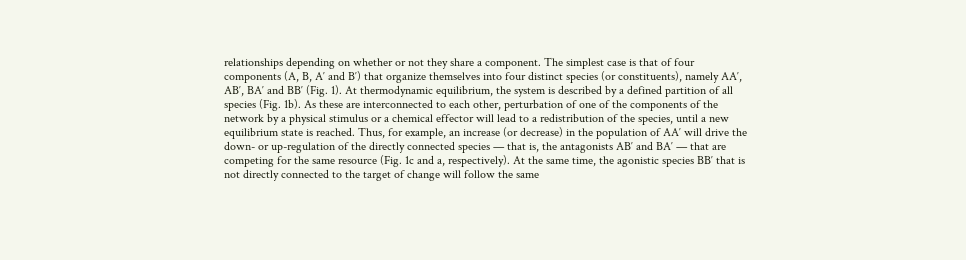relationships depending on whether or not they share a component. The simplest case is that of four components (A, B, A′ and B′) that organize themselves into four distinct species (or constituents), namely AA′, AB′, BA′ and BB′ (Fig. 1). At thermodynamic equilibrium, the system is described by a defined partition of all species (Fig. 1b). As these are interconnected to each other, perturbation of one of the components of the network by a physical stimulus or a chemical effector will lead to a redistribution of the species, until a new equilibrium state is reached. Thus, for example, an increase (or decrease) in the population of AA′ will drive the down- or up-regulation of the directly connected species — that is, the antagonists AB′ and BA′ — that are competing for the same resource (Fig. 1c and a, respectively). At the same time, the agonistic species BB′ that is not directly connected to the target of change will follow the same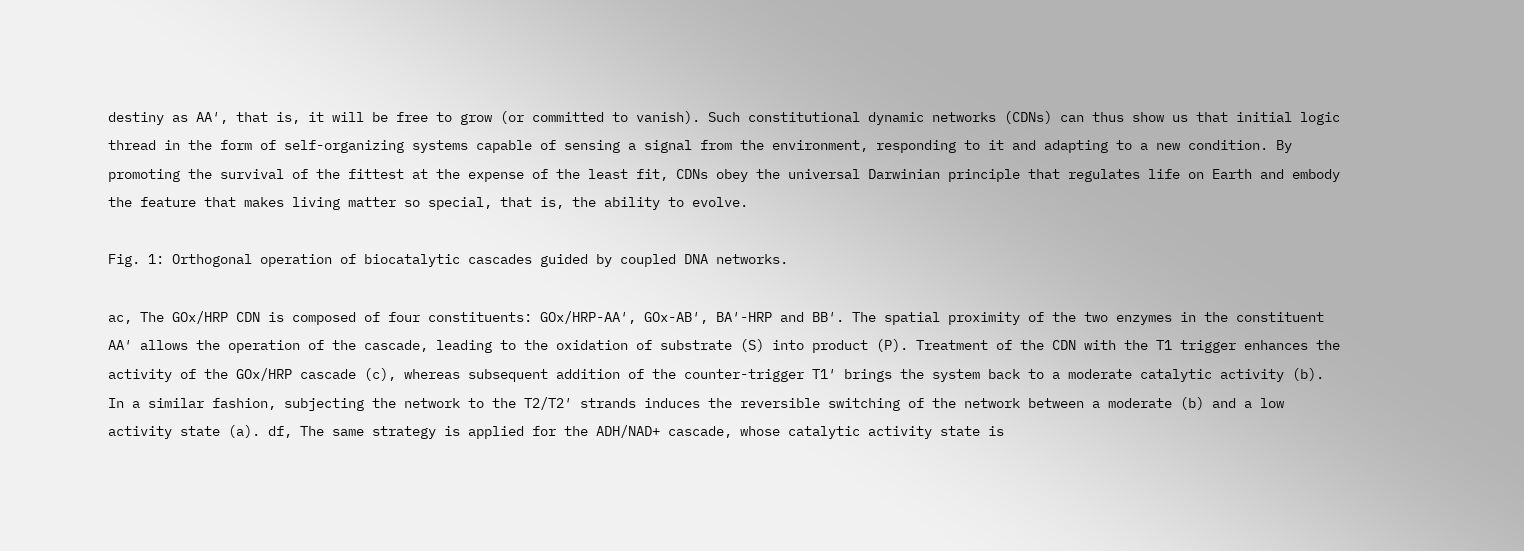destiny as AA′, that is, it will be free to grow (or committed to vanish). Such constitutional dynamic networks (CDNs) can thus show us that initial logic thread in the form of self-organizing systems capable of sensing a signal from the environment, responding to it and adapting to a new condition. By promoting the survival of the fittest at the expense of the least fit, CDNs obey the universal Darwinian principle that regulates life on Earth and embody the feature that makes living matter so special, that is, the ability to evolve.

Fig. 1: Orthogonal operation of biocatalytic cascades guided by coupled DNA networks.

ac, The GOx/HRP CDN is composed of four constituents: GOx/HRP-AA′, GOx-AB′, BA′-HRP and BB′. The spatial proximity of the two enzymes in the constituent AA′ allows the operation of the cascade, leading to the oxidation of substrate (S) into product (P). Treatment of the CDN with the T1 trigger enhances the activity of the GOx/HRP cascade (c), whereas subsequent addition of the counter-trigger T1′ brings the system back to a moderate catalytic activity (b). In a similar fashion, subjecting the network to the T2/T2′ strands induces the reversible switching of the network between a moderate (b) and a low activity state (a). df, The same strategy is applied for the ADH/NAD+ cascade, whose catalytic activity state is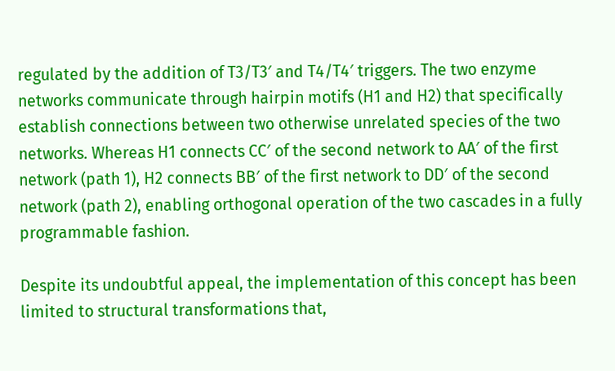regulated by the addition of T3/T3′ and T4/T4′ triggers. The two enzyme networks communicate through hairpin motifs (H1 and H2) that specifically establish connections between two otherwise unrelated species of the two networks. Whereas H1 connects CC′ of the second network to AA′ of the first network (path 1), H2 connects BB′ of the first network to DD′ of the second network (path 2), enabling orthogonal operation of the two cascades in a fully programmable fashion.

Despite its undoubtful appeal, the implementation of this concept has been limited to structural transformations that,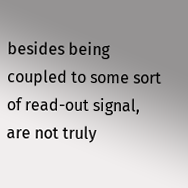besides being coupled to some sort of read-out signal, are not truly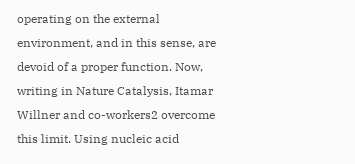operating on the external environment, and in this sense, are devoid of a proper function. Now, writing in Nature Catalysis, Itamar Willner and co-workers2 overcome this limit. Using nucleic acid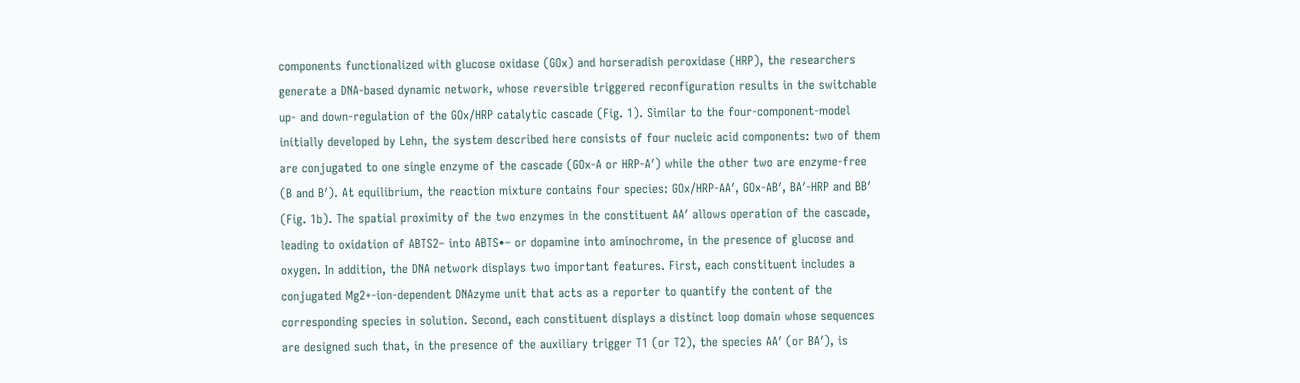components functionalized with glucose oxidase (GOx) and horseradish peroxidase (HRP), the researchers generate a DNA-based dynamic network, whose reversible triggered reconfiguration results in the switchable up- and down-regulation of the GOx/HRP catalytic cascade (Fig. 1). Similar to the four-component-model initially developed by Lehn, the system described here consists of four nucleic acid components: two of them are conjugated to one single enzyme of the cascade (GOx-A or HRP-A′) while the other two are enzyme-free (B and B′). At equilibrium, the reaction mixture contains four species: GOx/HRP-AA′, GOx-AB′, BA′-HRP and BB′ (Fig. 1b). The spatial proximity of the two enzymes in the constituent AA′ allows operation of the cascade, leading to oxidation of ABTS2– into ABTS•– or dopamine into aminochrome, in the presence of glucose and oxygen. In addition, the DNA network displays two important features. First, each constituent includes a conjugated Mg2+-ion-dependent DNAzyme unit that acts as a reporter to quantify the content of the corresponding species in solution. Second, each constituent displays a distinct loop domain whose sequences are designed such that, in the presence of the auxiliary trigger T1 (or T2), the species AA′ (or BA′), is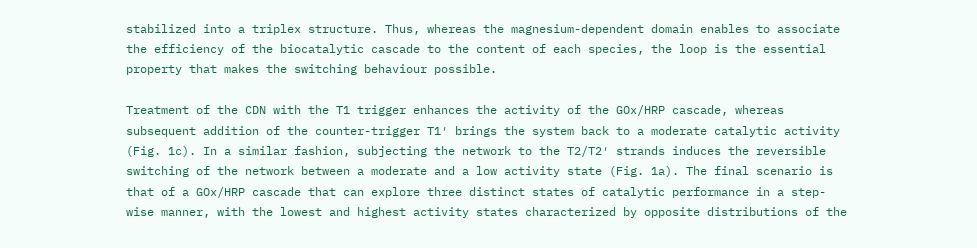stabilized into a triplex structure. Thus, whereas the magnesium-dependent domain enables to associate the efficiency of the biocatalytic cascade to the content of each species, the loop is the essential property that makes the switching behaviour possible.

Treatment of the CDN with the T1 trigger enhances the activity of the GOx/HRP cascade, whereas subsequent addition of the counter-trigger T1′ brings the system back to a moderate catalytic activity (Fig. 1c). In a similar fashion, subjecting the network to the T2/T2′ strands induces the reversible switching of the network between a moderate and a low activity state (Fig. 1a). The final scenario is that of a GOx/HRP cascade that can explore three distinct states of catalytic performance in a step-wise manner, with the lowest and highest activity states characterized by opposite distributions of the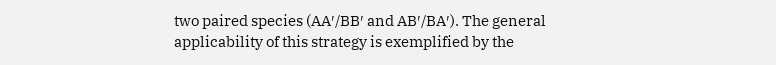two paired species (AA′/BB′ and AB′/BA′). The general applicability of this strategy is exemplified by the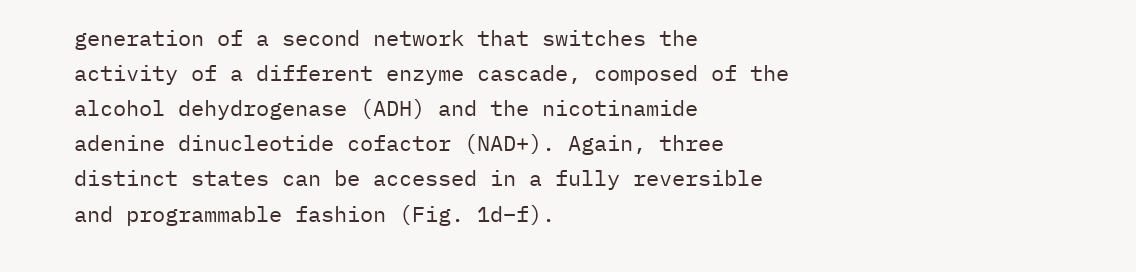generation of a second network that switches the activity of a different enzyme cascade, composed of the alcohol dehydrogenase (ADH) and the nicotinamide adenine dinucleotide cofactor (NAD+). Again, three distinct states can be accessed in a fully reversible and programmable fashion (Fig. 1d–f).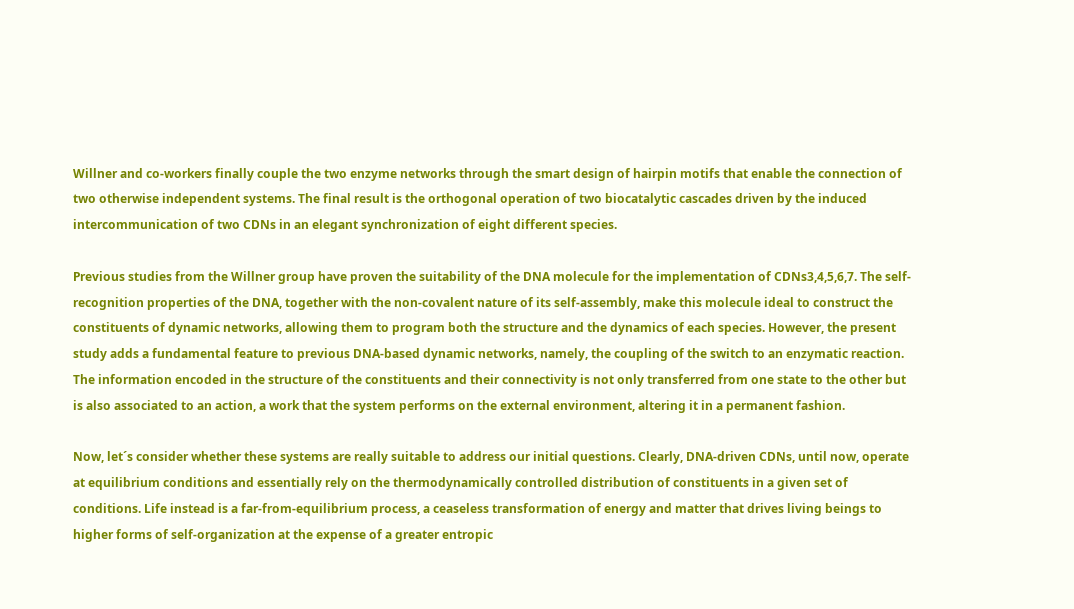Willner and co-workers finally couple the two enzyme networks through the smart design of hairpin motifs that enable the connection of two otherwise independent systems. The final result is the orthogonal operation of two biocatalytic cascades driven by the induced intercommunication of two CDNs in an elegant synchronization of eight different species.

Previous studies from the Willner group have proven the suitability of the DNA molecule for the implementation of CDNs3,4,5,6,7. The self-recognition properties of the DNA, together with the non-covalent nature of its self-assembly, make this molecule ideal to construct the constituents of dynamic networks, allowing them to program both the structure and the dynamics of each species. However, the present study adds a fundamental feature to previous DNA-based dynamic networks, namely, the coupling of the switch to an enzymatic reaction. The information encoded in the structure of the constituents and their connectivity is not only transferred from one state to the other but is also associated to an action, a work that the system performs on the external environment, altering it in a permanent fashion.

Now, let´s consider whether these systems are really suitable to address our initial questions. Clearly, DNA-driven CDNs, until now, operate at equilibrium conditions and essentially rely on the thermodynamically controlled distribution of constituents in a given set of conditions. Life instead is a far-from-equilibrium process, a ceaseless transformation of energy and matter that drives living beings to higher forms of self-organization at the expense of a greater entropic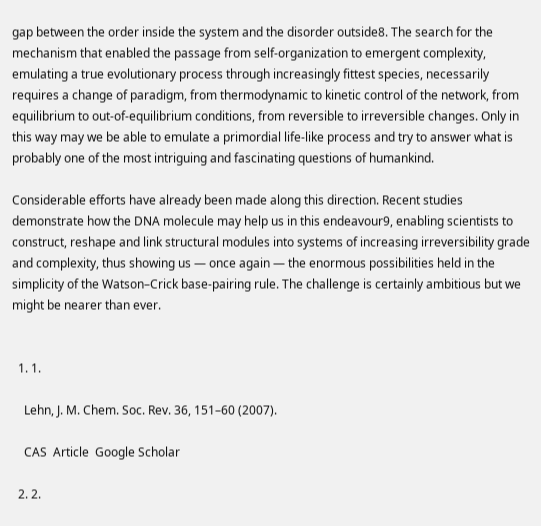gap between the order inside the system and the disorder outside8. The search for the mechanism that enabled the passage from self-organization to emergent complexity, emulating a true evolutionary process through increasingly fittest species, necessarily requires a change of paradigm, from thermodynamic to kinetic control of the network, from equilibrium to out-of-equilibrium conditions, from reversible to irreversible changes. Only in this way may we be able to emulate a primordial life-like process and try to answer what is probably one of the most intriguing and fascinating questions of humankind.

Considerable efforts have already been made along this direction. Recent studies demonstrate how the DNA molecule may help us in this endeavour9, enabling scientists to construct, reshape and link structural modules into systems of increasing irreversibility grade and complexity, thus showing us — once again — the enormous possibilities held in the simplicity of the Watson–Crick base-pairing rule. The challenge is certainly ambitious but we might be nearer than ever.


  1. 1.

    Lehn, J. M. Chem. Soc. Rev. 36, 151–60 (2007).

    CAS  Article  Google Scholar

  2. 2.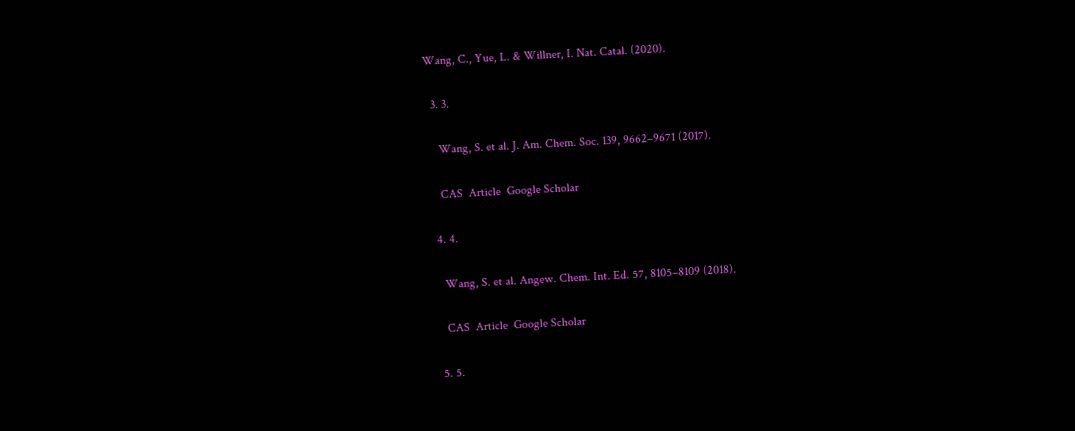Wang, C., Yue, L. & Willner, I. Nat. Catal. (2020).

  3. 3.

    Wang, S. et al. J. Am. Chem. Soc. 139, 9662–9671 (2017).

    CAS  Article  Google Scholar

  4. 4.

    Wang, S. et al. Angew. Chem. Int. Ed. 57, 8105–8109 (2018).

    CAS  Article  Google Scholar

  5. 5.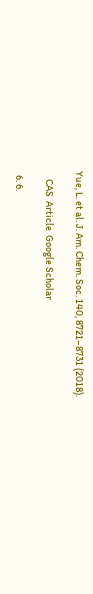Yue, L. et al. J. Am. Chem. Soc. 140, 8721–8731 (2018).

    CAS  Article  Google Scholar

  6. 6.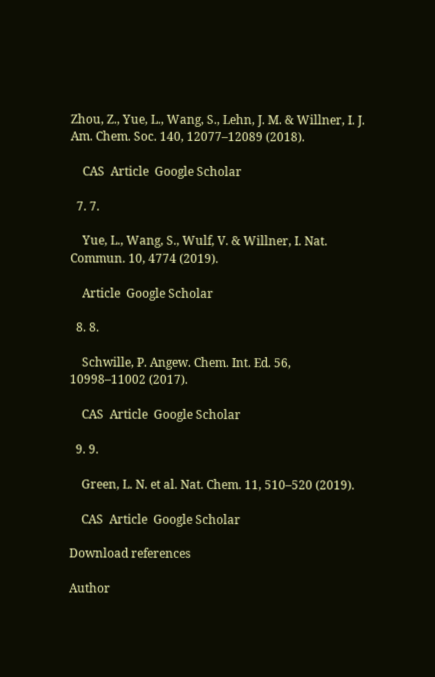Zhou, Z., Yue, L., Wang, S., Lehn, J. M. & Willner, I. J. Am. Chem. Soc. 140, 12077–12089 (2018).

    CAS  Article  Google Scholar

  7. 7.

    Yue, L., Wang, S., Wulf, V. & Willner, I. Nat. Commun. 10, 4774 (2019).

    Article  Google Scholar

  8. 8.

    Schwille, P. Angew. Chem. Int. Ed. 56, 10998–11002 (2017).

    CAS  Article  Google Scholar

  9. 9.

    Green, L. N. et al. Nat. Chem. 11, 510–520 (2019).

    CAS  Article  Google Scholar

Download references

Author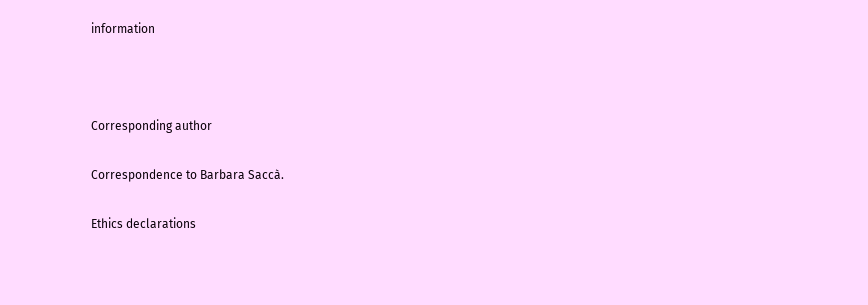information



Corresponding author

Correspondence to Barbara Saccà.

Ethics declarations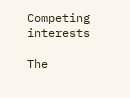Competing interests

The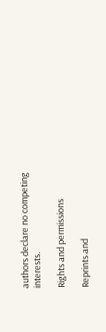authors declare no competing interests.

Rights and permissions

Reprints and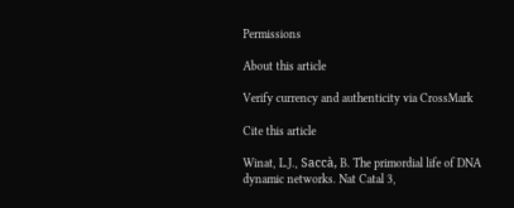Permissions

About this article

Verify currency and authenticity via CrossMark

Cite this article

Winat, L.J., Saccà, B. The primordial life of DNA dynamic networks. Nat Catal 3,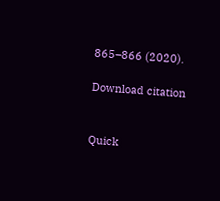865–866 (2020).

Download citation


Quick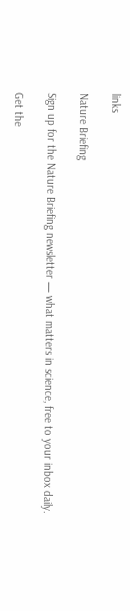links

Nature Briefing

Sign up for the Nature Briefing newsletter — what matters in science, free to your inbox daily.

Get the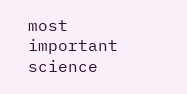most important science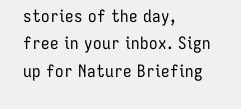stories of the day, free in your inbox. Sign up for Nature Briefing